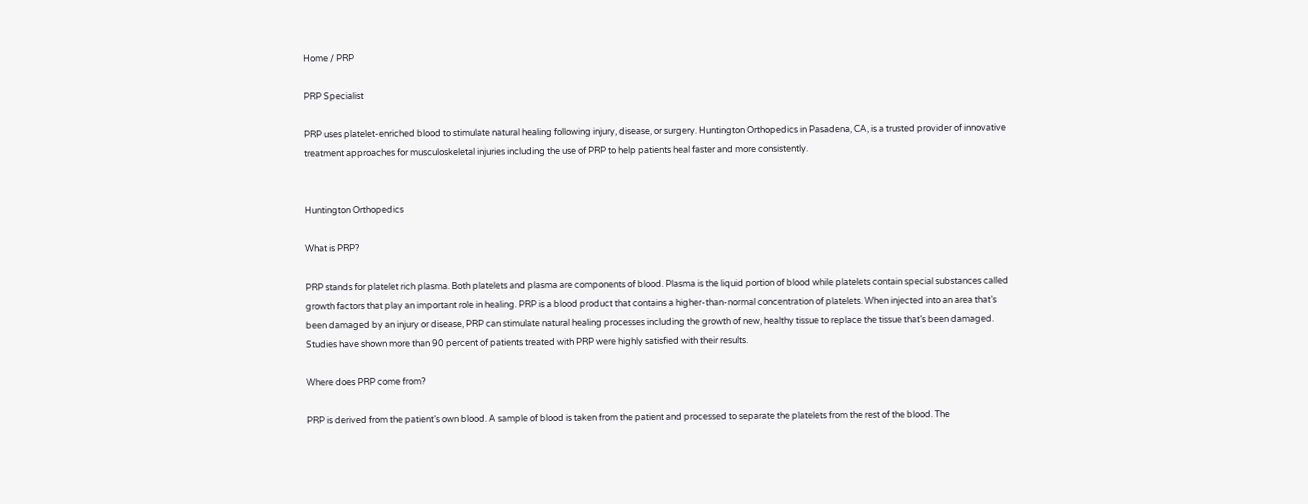Home / PRP

PRP Specialist

PRP uses platelet-enriched blood to stimulate natural healing following injury, disease, or surgery. Huntington Orthopedics in Pasadena, CA, is a trusted provider of innovative treatment approaches for musculoskeletal injuries including the use of PRP to help patients heal faster and more consistently.


Huntington Orthopedics

What is PRP?

PRP stands for platelet rich plasma. Both platelets and plasma are components of blood. Plasma is the liquid portion of blood while platelets contain special substances called growth factors that play an important role in healing. PRP is a blood product that contains a higher-than-normal concentration of platelets. When injected into an area that’s been damaged by an injury or disease, PRP can stimulate natural healing processes including the growth of new, healthy tissue to replace the tissue that’s been damaged. Studies have shown more than 90 percent of patients treated with PRP were highly satisfied with their results.

Where does PRP come from?

PRP is derived from the patient’s own blood. A sample of blood is taken from the patient and processed to separate the platelets from the rest of the blood. The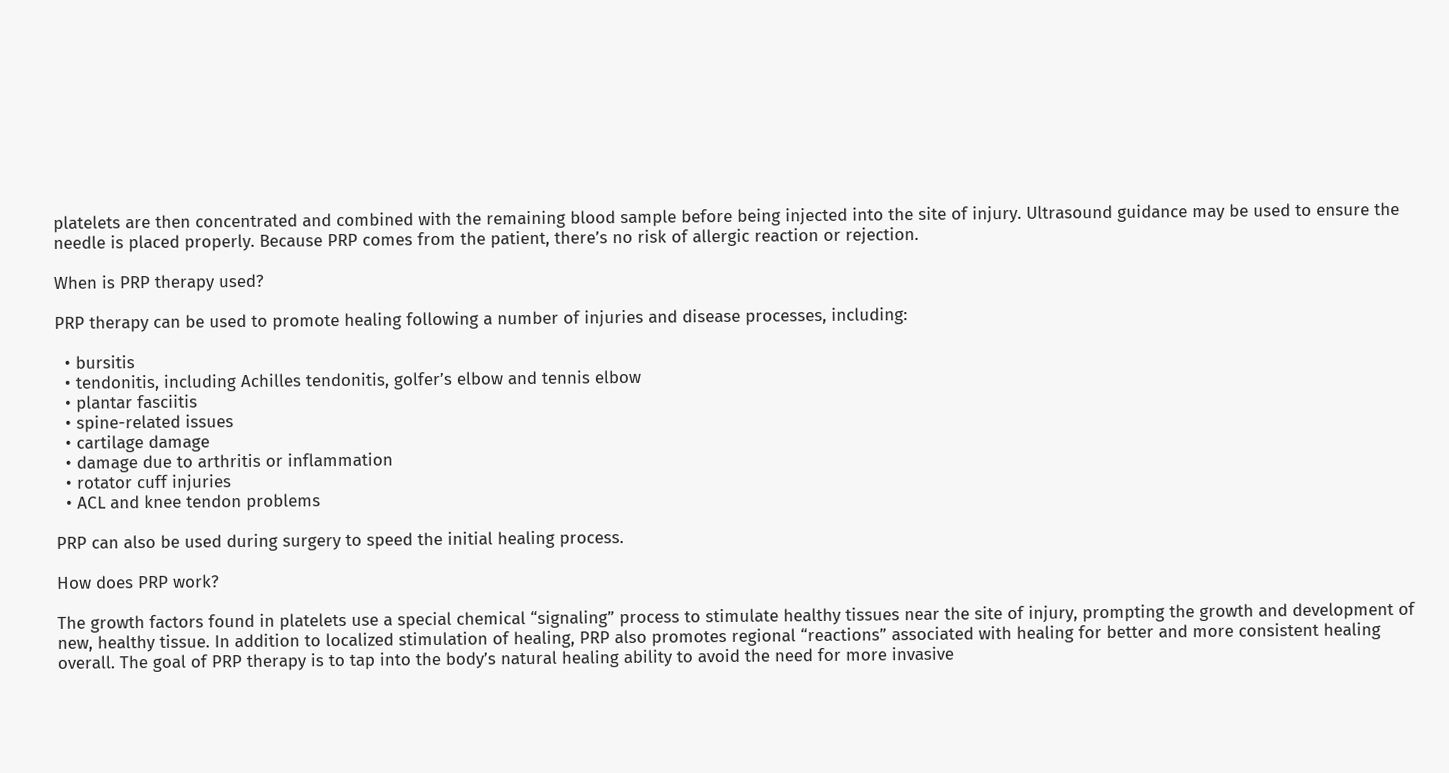platelets are then concentrated and combined with the remaining blood sample before being injected into the site of injury. Ultrasound guidance may be used to ensure the needle is placed properly. Because PRP comes from the patient, there’s no risk of allergic reaction or rejection.

When is PRP therapy used?

PRP therapy can be used to promote healing following a number of injuries and disease processes, including:

  • bursitis
  • tendonitis, including Achilles tendonitis, golfer’s elbow and tennis elbow
  • plantar fasciitis
  • spine-related issues
  • cartilage damage
  • damage due to arthritis or inflammation
  • rotator cuff injuries
  • ACL and knee tendon problems

PRP can also be used during surgery to speed the initial healing process.

How does PRP work?

The growth factors found in platelets use a special chemical “signaling” process to stimulate healthy tissues near the site of injury, prompting the growth and development of new, healthy tissue. In addition to localized stimulation of healing, PRP also promotes regional “reactions” associated with healing for better and more consistent healing overall. The goal of PRP therapy is to tap into the body’s natural healing ability to avoid the need for more invasive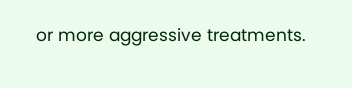or more aggressive treatments.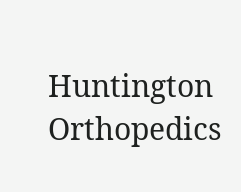Huntington Orthopedics